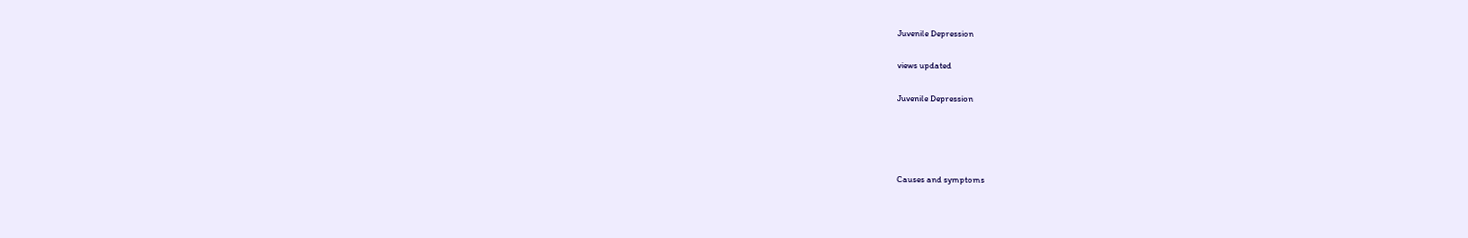Juvenile Depression

views updated

Juvenile Depression




Causes and symptoms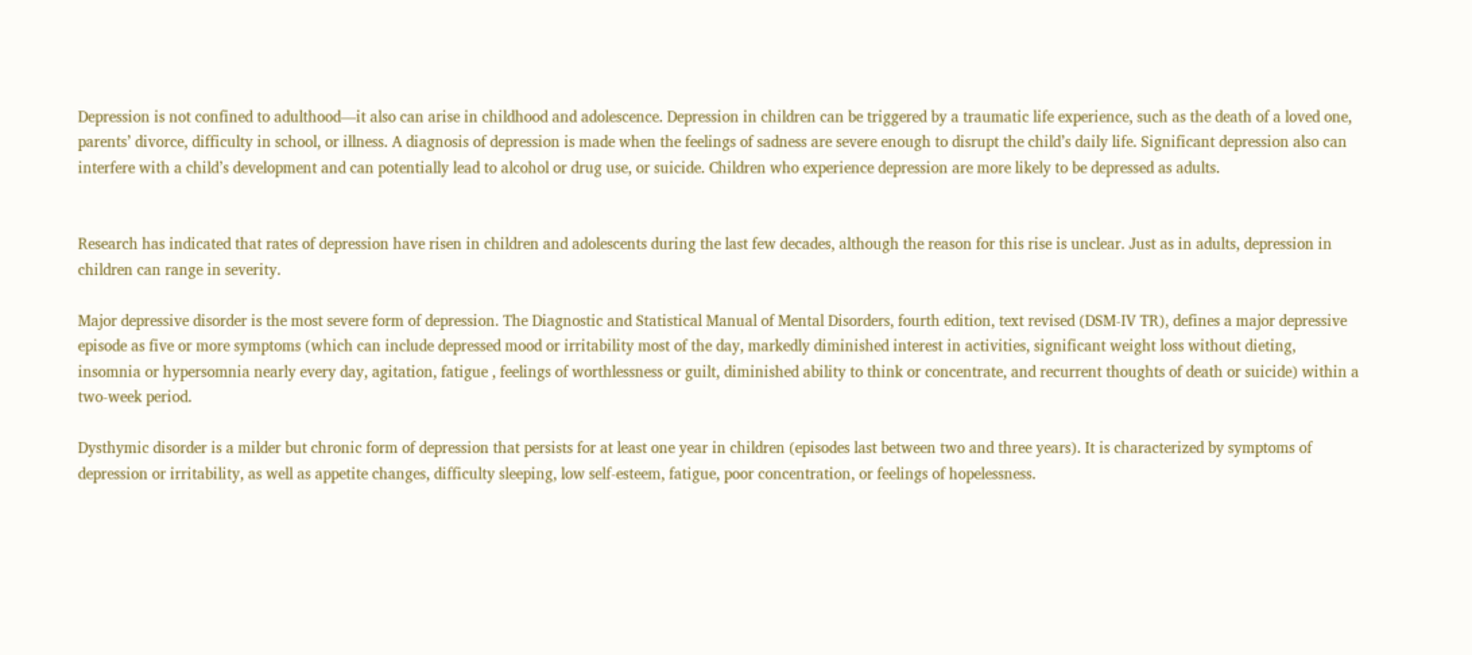Depression is not confined to adulthood—it also can arise in childhood and adolescence. Depression in children can be triggered by a traumatic life experience, such as the death of a loved one, parents’ divorce, difficulty in school, or illness. A diagnosis of depression is made when the feelings of sadness are severe enough to disrupt the child’s daily life. Significant depression also can interfere with a child’s development and can potentially lead to alcohol or drug use, or suicide. Children who experience depression are more likely to be depressed as adults.


Research has indicated that rates of depression have risen in children and adolescents during the last few decades, although the reason for this rise is unclear. Just as in adults, depression in children can range in severity.

Major depressive disorder is the most severe form of depression. The Diagnostic and Statistical Manual of Mental Disorders, fourth edition, text revised (DSM-IV TR), defines a major depressive episode as five or more symptoms (which can include depressed mood or irritability most of the day, markedly diminished interest in activities, significant weight loss without dieting, insomnia or hypersomnia nearly every day, agitation, fatigue , feelings of worthlessness or guilt, diminished ability to think or concentrate, and recurrent thoughts of death or suicide) within a two-week period.

Dysthymic disorder is a milder but chronic form of depression that persists for at least one year in children (episodes last between two and three years). It is characterized by symptoms of depression or irritability, as well as appetite changes, difficulty sleeping, low self-esteem, fatigue, poor concentration, or feelings of hopelessness.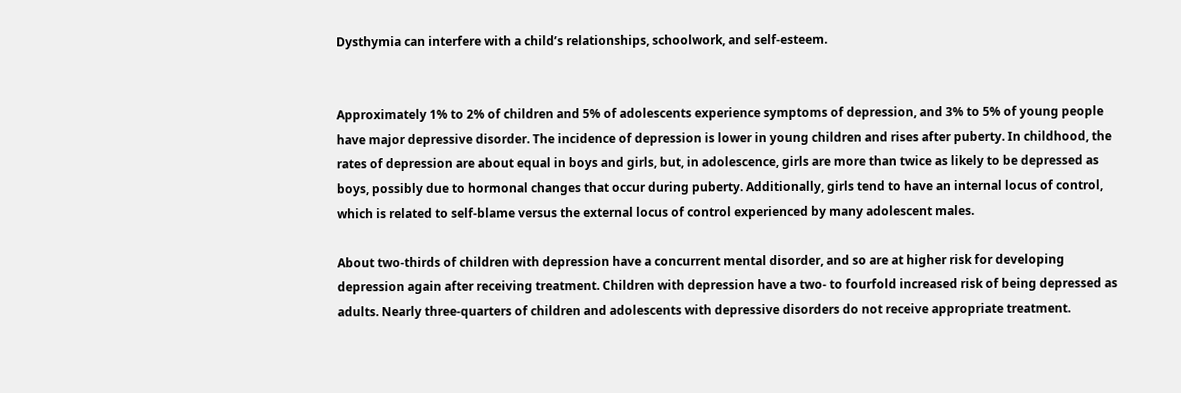Dysthymia can interfere with a child’s relationships, schoolwork, and self-esteem.


Approximately 1% to 2% of children and 5% of adolescents experience symptoms of depression, and 3% to 5% of young people have major depressive disorder. The incidence of depression is lower in young children and rises after puberty. In childhood, the rates of depression are about equal in boys and girls, but, in adolescence, girls are more than twice as likely to be depressed as boys, possibly due to hormonal changes that occur during puberty. Additionally, girls tend to have an internal locus of control, which is related to self-blame versus the external locus of control experienced by many adolescent males.

About two-thirds of children with depression have a concurrent mental disorder, and so are at higher risk for developing depression again after receiving treatment. Children with depression have a two- to fourfold increased risk of being depressed as adults. Nearly three-quarters of children and adolescents with depressive disorders do not receive appropriate treatment.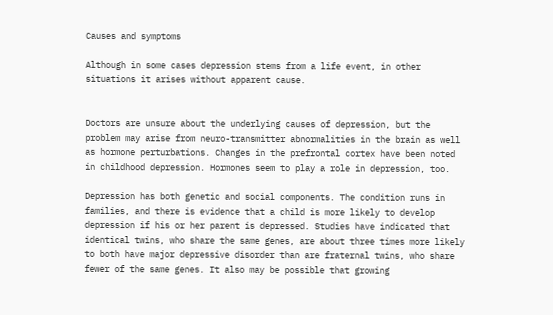Causes and symptoms

Although in some cases depression stems from a life event, in other situations it arises without apparent cause.


Doctors are unsure about the underlying causes of depression, but the problem may arise from neuro-transmitter abnormalities in the brain as well as hormone perturbations. Changes in the prefrontal cortex have been noted in childhood depression. Hormones seem to play a role in depression, too.

Depression has both genetic and social components. The condition runs in families, and there is evidence that a child is more likely to develop depression if his or her parent is depressed. Studies have indicated that identical twins, who share the same genes, are about three times more likely to both have major depressive disorder than are fraternal twins, who share fewer of the same genes. It also may be possible that growing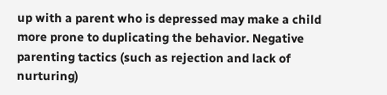up with a parent who is depressed may make a child more prone to duplicating the behavior. Negative parenting tactics (such as rejection and lack of nurturing)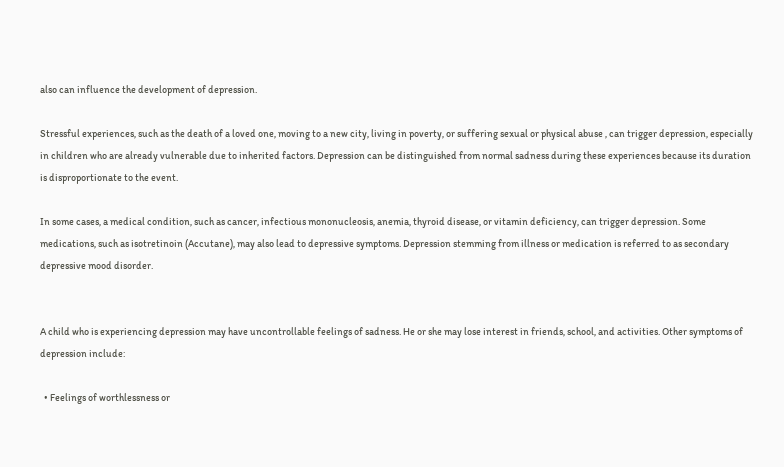also can influence the development of depression.

Stressful experiences, such as the death of a loved one, moving to a new city, living in poverty, or suffering sexual or physical abuse , can trigger depression, especially in children who are already vulnerable due to inherited factors. Depression can be distinguished from normal sadness during these experiences because its duration is disproportionate to the event.

In some cases, a medical condition, such as cancer, infectious mononucleosis, anemia, thyroid disease, or vitamin deficiency, can trigger depression. Some medications, such as isotretinoin (Accutane), may also lead to depressive symptoms. Depression stemming from illness or medication is referred to as secondary depressive mood disorder.


A child who is experiencing depression may have uncontrollable feelings of sadness. He or she may lose interest in friends, school, and activities. Other symptoms of depression include:

  • Feelings of worthlessness or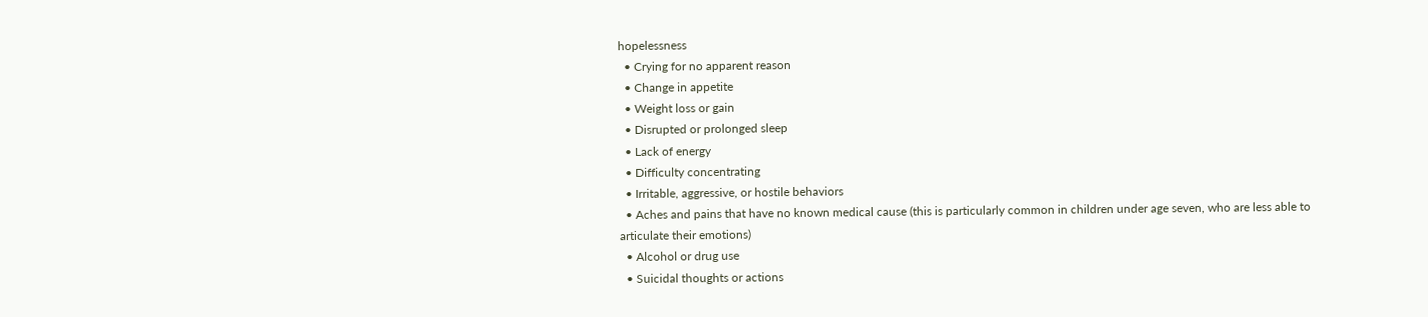hopelessness
  • Crying for no apparent reason
  • Change in appetite
  • Weight loss or gain
  • Disrupted or prolonged sleep
  • Lack of energy
  • Difficulty concentrating
  • Irritable, aggressive, or hostile behaviors
  • Aches and pains that have no known medical cause (this is particularly common in children under age seven, who are less able to articulate their emotions)
  • Alcohol or drug use
  • Suicidal thoughts or actions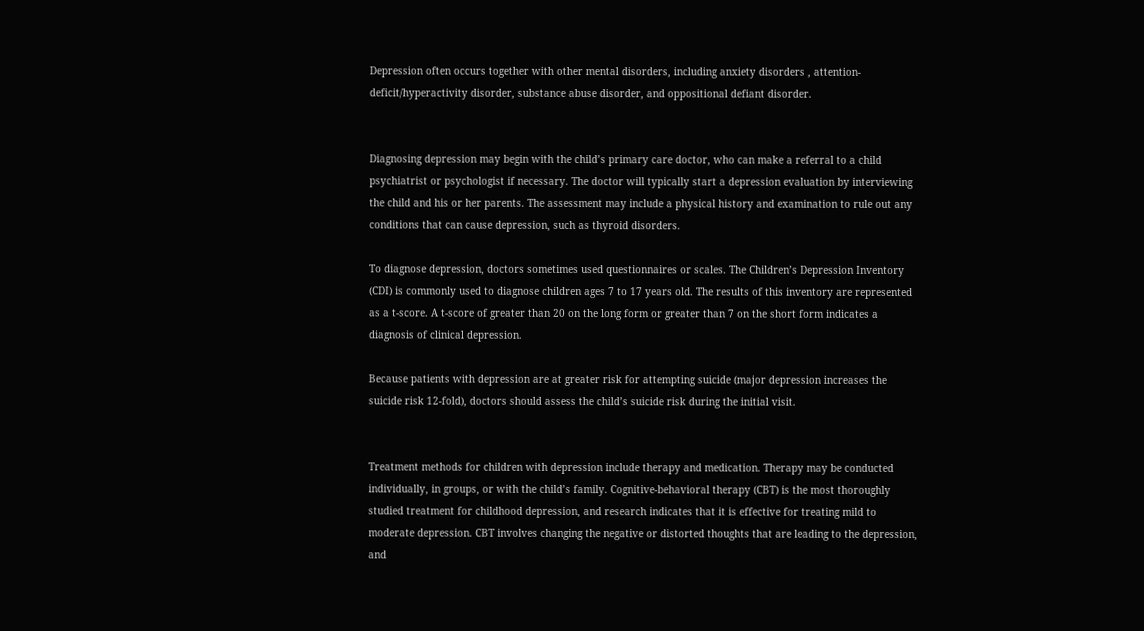Depression often occurs together with other mental disorders, including anxiety disorders , attention-deficit/hyperactivity disorder, substance abuse disorder, and oppositional defiant disorder.


Diagnosing depression may begin with the child’s primary care doctor, who can make a referral to a child psychiatrist or psychologist if necessary. The doctor will typically start a depression evaluation by interviewing the child and his or her parents. The assessment may include a physical history and examination to rule out any conditions that can cause depression, such as thyroid disorders.

To diagnose depression, doctors sometimes used questionnaires or scales. The Children’s Depression Inventory (CDI) is commonly used to diagnose children ages 7 to 17 years old. The results of this inventory are represented as a t-score. A t-score of greater than 20 on the long form or greater than 7 on the short form indicates a diagnosis of clinical depression.

Because patients with depression are at greater risk for attempting suicide (major depression increases the suicide risk 12-fold), doctors should assess the child’s suicide risk during the initial visit.


Treatment methods for children with depression include therapy and medication. Therapy may be conducted individually, in groups, or with the child’s family. Cognitive-behavioral therapy (CBT) is the most thoroughly studied treatment for childhood depression, and research indicates that it is effective for treating mild to moderate depression. CBT involves changing the negative or distorted thoughts that are leading to the depression, and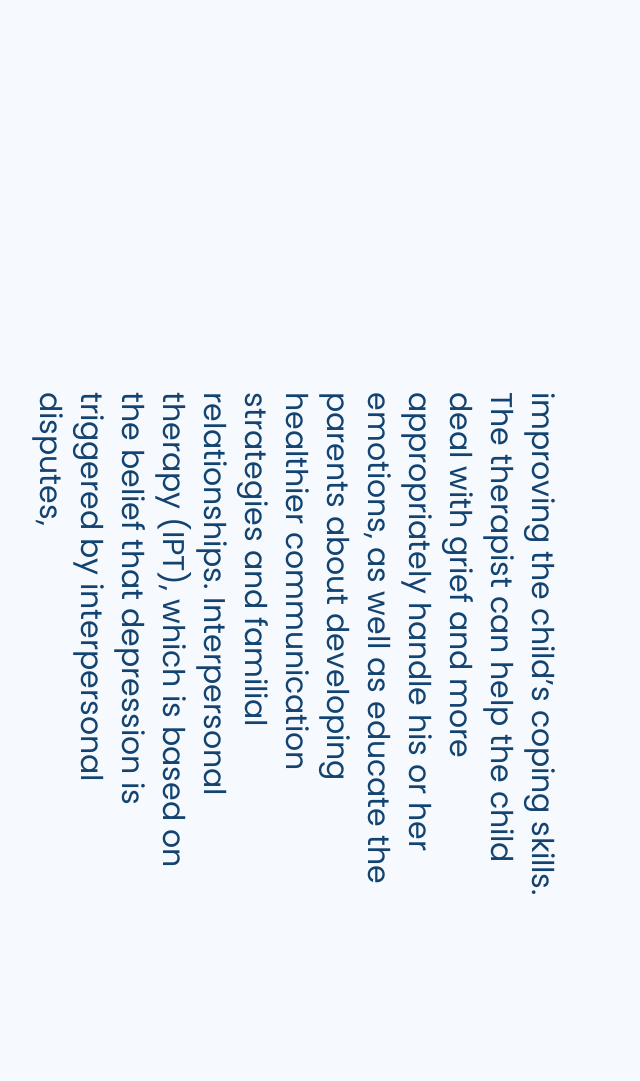improving the child’s coping skills. The therapist can help the child deal with grief and more appropriately handle his or her emotions, as well as educate the parents about developing healthier communication strategies and familial relationships. Interpersonal therapy (IPT), which is based on the belief that depression is triggered by interpersonal disputes,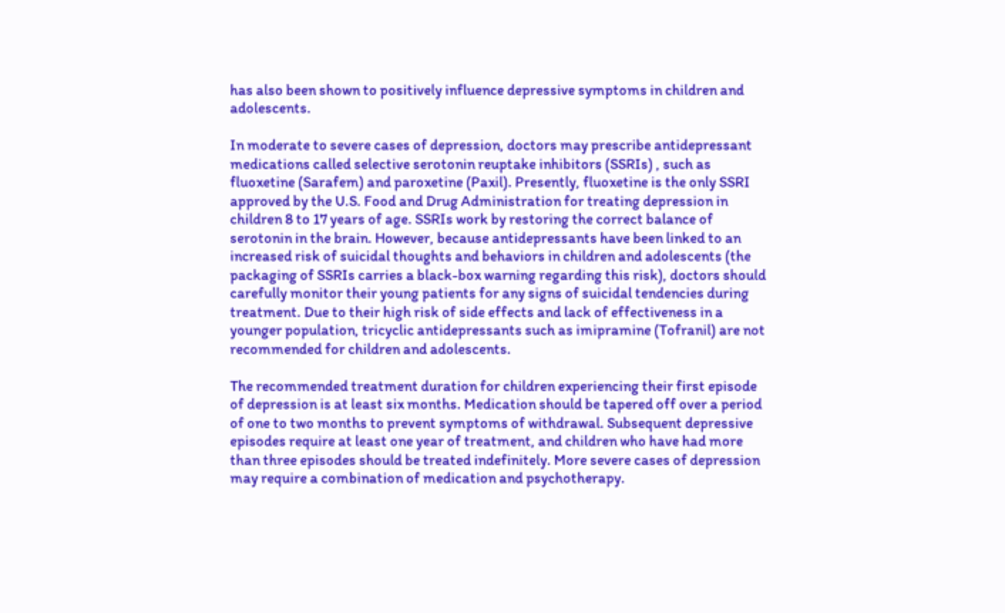has also been shown to positively influence depressive symptoms in children and adolescents.

In moderate to severe cases of depression, doctors may prescribe antidepressant medications called selective serotonin reuptake inhibitors (SSRIs) , such as fluoxetine (Sarafem) and paroxetine (Paxil). Presently, fluoxetine is the only SSRI approved by the U.S. Food and Drug Administration for treating depression in children 8 to 17 years of age. SSRIs work by restoring the correct balance of serotonin in the brain. However, because antidepressants have been linked to an increased risk of suicidal thoughts and behaviors in children and adolescents (the packaging of SSRIs carries a black-box warning regarding this risk), doctors should carefully monitor their young patients for any signs of suicidal tendencies during treatment. Due to their high risk of side effects and lack of effectiveness in a younger population, tricyclic antidepressants such as imipramine (Tofranil) are not recommended for children and adolescents.

The recommended treatment duration for children experiencing their first episode of depression is at least six months. Medication should be tapered off over a period of one to two months to prevent symptoms of withdrawal. Subsequent depressive episodes require at least one year of treatment, and children who have had more than three episodes should be treated indefinitely. More severe cases of depression may require a combination of medication and psychotherapy.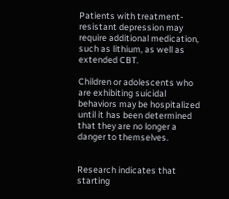Patients with treatment-resistant depression may require additional medication, such as lithium, as well as extended CBT.

Children or adolescents who are exhibiting suicidal behaviors may be hospitalized until it has been determined that they are no longer a danger to themselves.


Research indicates that starting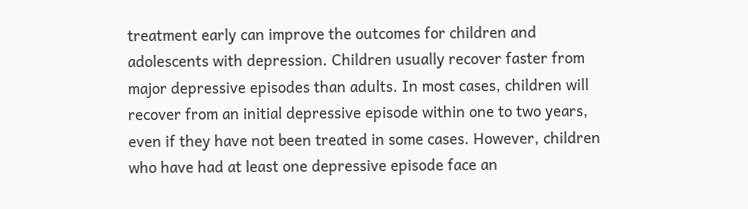treatment early can improve the outcomes for children and adolescents with depression. Children usually recover faster from major depressive episodes than adults. In most cases, children will recover from an initial depressive episode within one to two years, even if they have not been treated in some cases. However, children who have had at least one depressive episode face an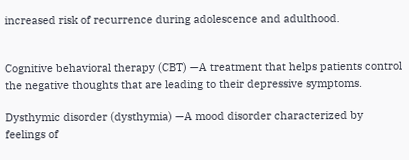increased risk of recurrence during adolescence and adulthood.


Cognitive behavioral therapy (CBT) —A treatment that helps patients control the negative thoughts that are leading to their depressive symptoms.

Dysthymic disorder (dysthymia) —A mood disorder characterized by feelings of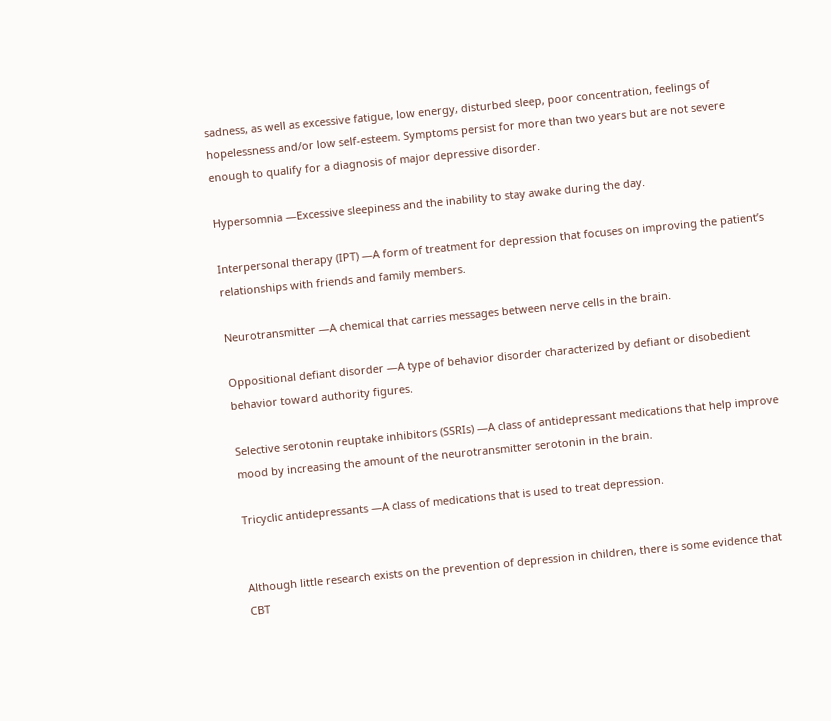sadness, as well as excessive fatigue, low energy, disturbed sleep, poor concentration, feelings of hopelessness and/or low self-esteem. Symptoms persist for more than two years but are not severe enough to qualify for a diagnosis of major depressive disorder.

Hypersomnia —Excessive sleepiness and the inability to stay awake during the day.

Interpersonal therapy (IPT) —A form of treatment for depression that focuses on improving the patient’s relationships with friends and family members.

Neurotransmitter —A chemical that carries messages between nerve cells in the brain.

Oppositional defiant disorder —A type of behavior disorder characterized by defiant or disobedient behavior toward authority figures.

Selective serotonin reuptake inhibitors (SSRIs) —A class of antidepressant medications that help improve mood by increasing the amount of the neurotransmitter serotonin in the brain.

Tricyclic antidepressants —A class of medications that is used to treat depression.


Although little research exists on the prevention of depression in children, there is some evidence that CBT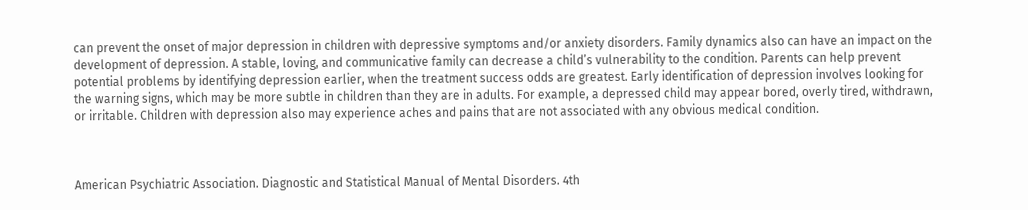can prevent the onset of major depression in children with depressive symptoms and/or anxiety disorders. Family dynamics also can have an impact on the development of depression. A stable, loving, and communicative family can decrease a child’s vulnerability to the condition. Parents can help prevent potential problems by identifying depression earlier, when the treatment success odds are greatest. Early identification of depression involves looking for the warning signs, which may be more subtle in children than they are in adults. For example, a depressed child may appear bored, overly tired, withdrawn, or irritable. Children with depression also may experience aches and pains that are not associated with any obvious medical condition.



American Psychiatric Association. Diagnostic and Statistical Manual of Mental Disorders. 4th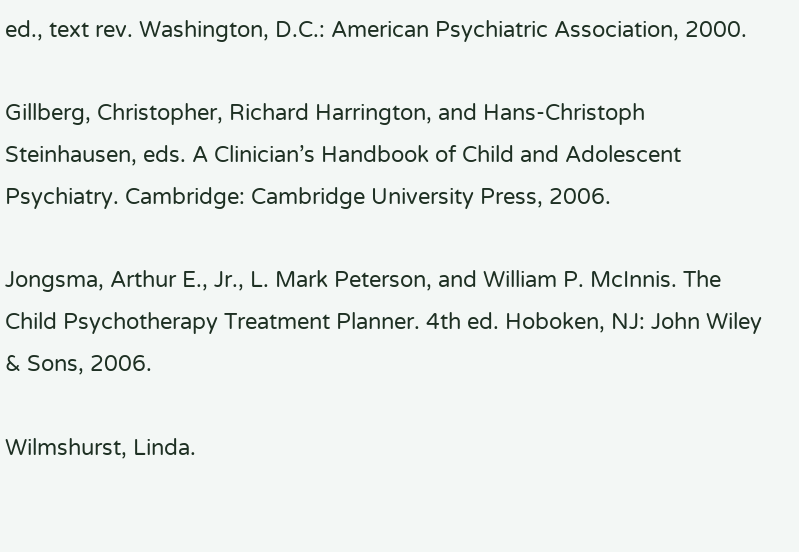ed., text rev. Washington, D.C.: American Psychiatric Association, 2000.

Gillberg, Christopher, Richard Harrington, and Hans-Christoph Steinhausen, eds. A Clinician’s Handbook of Child and Adolescent Psychiatry. Cambridge: Cambridge University Press, 2006.

Jongsma, Arthur E., Jr., L. Mark Peterson, and William P. McInnis. The Child Psychotherapy Treatment Planner. 4th ed. Hoboken, NJ: John Wiley & Sons, 2006.

Wilmshurst, Linda.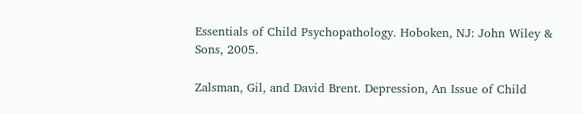Essentials of Child Psychopathology. Hoboken, NJ: John Wiley & Sons, 2005.

Zalsman, Gil, and David Brent. Depression, An Issue of Child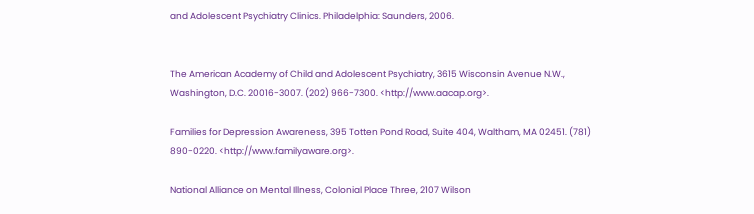and Adolescent Psychiatry Clinics. Philadelphia: Saunders, 2006.


The American Academy of Child and Adolescent Psychiatry, 3615 Wisconsin Avenue N.W., Washington, D.C. 20016-3007. (202) 966-7300. <http://www.aacap.org>.

Families for Depression Awareness, 395 Totten Pond Road, Suite 404, Waltham, MA 02451. (781) 890-0220. <http://www.familyaware.org>.

National Alliance on Mental Illness, Colonial Place Three, 2107 Wilson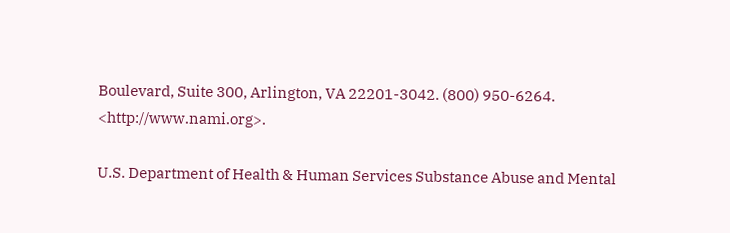Boulevard, Suite 300, Arlington, VA 22201-3042. (800) 950-6264. <http://www.nami.org>.

U.S. Department of Health & Human Services Substance Abuse and Mental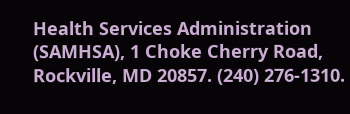Health Services Administration (SAMHSA), 1 Choke Cherry Road, Rockville, MD 20857. (240) 276-1310.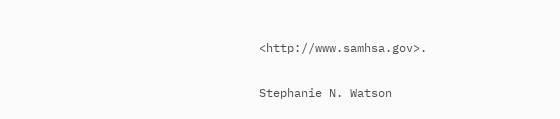<http://www.samhsa.gov>.

Stephanie N. Watson